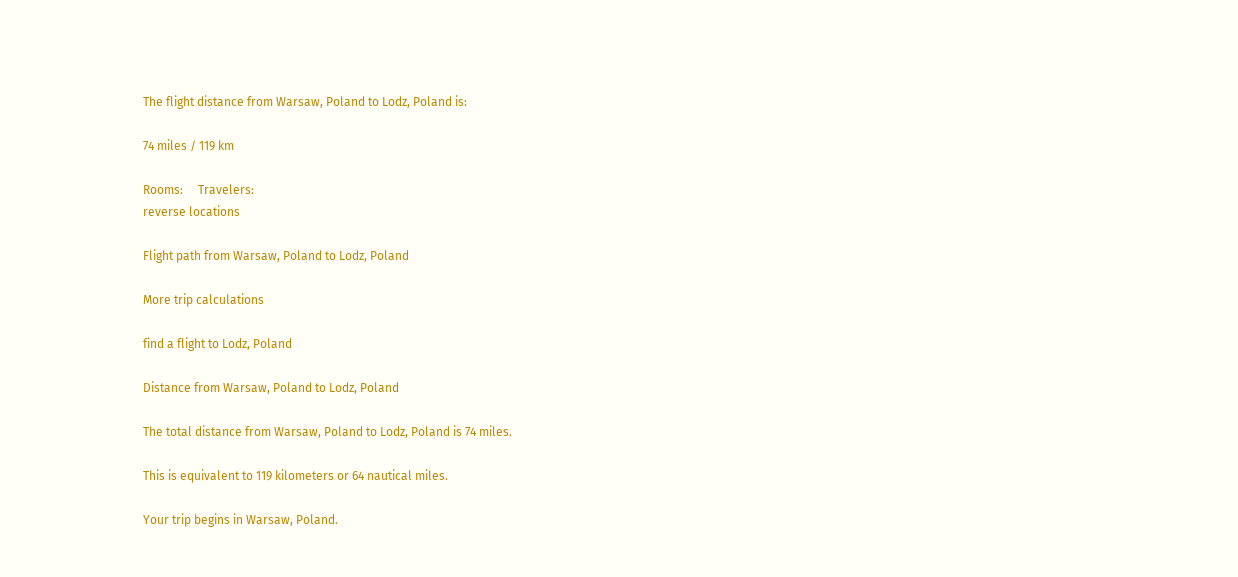The flight distance from Warsaw, Poland to Lodz, Poland is:

74 miles / 119 km

Rooms:     Travelers:
reverse locations

Flight path from Warsaw, Poland to Lodz, Poland

More trip calculations

find a flight to Lodz, Poland

Distance from Warsaw, Poland to Lodz, Poland

The total distance from Warsaw, Poland to Lodz, Poland is 74 miles.

This is equivalent to 119 kilometers or 64 nautical miles.

Your trip begins in Warsaw, Poland.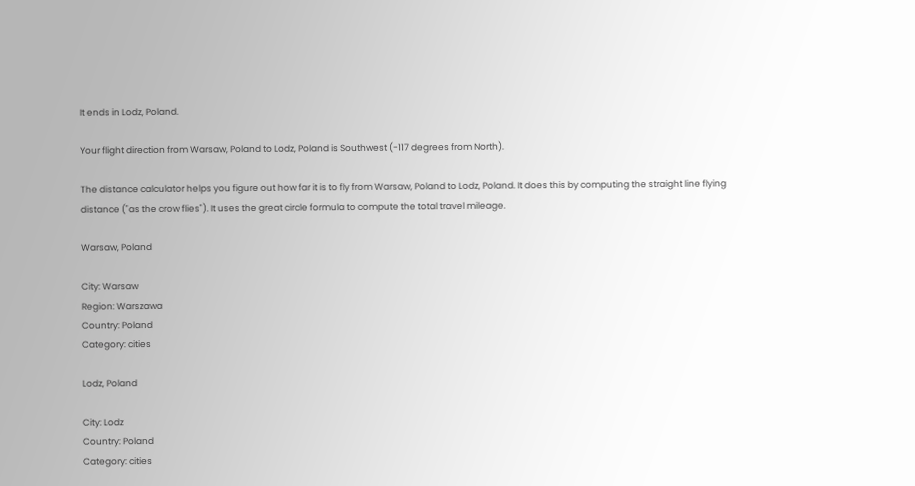It ends in Lodz, Poland.

Your flight direction from Warsaw, Poland to Lodz, Poland is Southwest (-117 degrees from North).

The distance calculator helps you figure out how far it is to fly from Warsaw, Poland to Lodz, Poland. It does this by computing the straight line flying distance ("as the crow flies"). It uses the great circle formula to compute the total travel mileage.

Warsaw, Poland

City: Warsaw
Region: Warszawa
Country: Poland
Category: cities

Lodz, Poland

City: Lodz
Country: Poland
Category: cities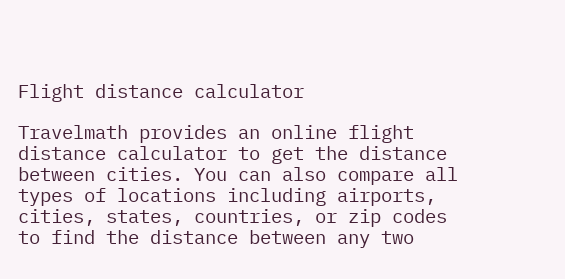Flight distance calculator

Travelmath provides an online flight distance calculator to get the distance between cities. You can also compare all types of locations including airports, cities, states, countries, or zip codes to find the distance between any two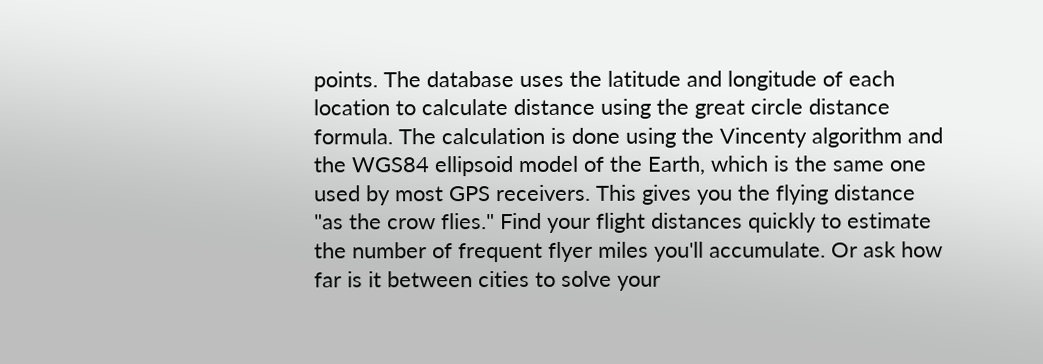points. The database uses the latitude and longitude of each location to calculate distance using the great circle distance formula. The calculation is done using the Vincenty algorithm and the WGS84 ellipsoid model of the Earth, which is the same one used by most GPS receivers. This gives you the flying distance "as the crow flies." Find your flight distances quickly to estimate the number of frequent flyer miles you'll accumulate. Or ask how far is it between cities to solve your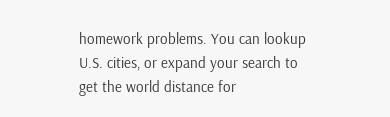homework problems. You can lookup U.S. cities, or expand your search to get the world distance for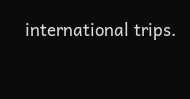international trips.